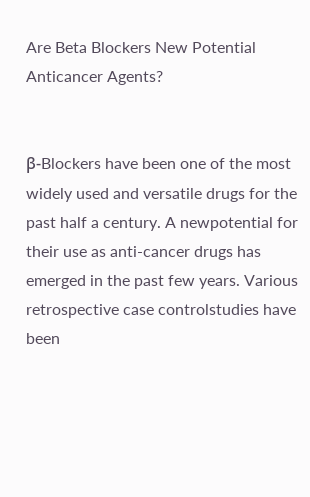Are Beta Blockers New Potential Anticancer Agents?


β-Blockers have been one of the most widely used and versatile drugs for the past half a century. A newpotential for their use as anti-cancer drugs has emerged in the past few years. Various retrospective case controlstudies have been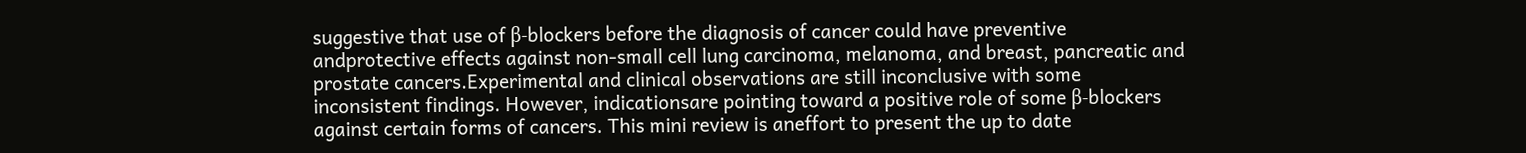suggestive that use of β-blockers before the diagnosis of cancer could have preventive andprotective effects against non-small cell lung carcinoma, melanoma, and breast, pancreatic and prostate cancers.Experimental and clinical observations are still inconclusive with some inconsistent findings. However, indicationsare pointing toward a positive role of some β-blockers against certain forms of cancers. This mini review is aneffort to present the up to date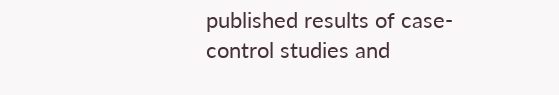published results of case-control studies and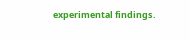experimental findings.